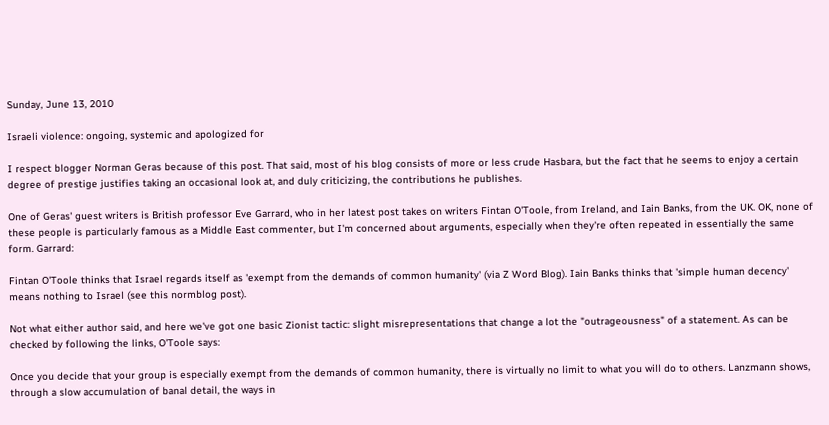Sunday, June 13, 2010

Israeli violence: ongoing, systemic and apologized for

I respect blogger Norman Geras because of this post. That said, most of his blog consists of more or less crude Hasbara, but the fact that he seems to enjoy a certain degree of prestige justifies taking an occasional look at, and duly criticizing, the contributions he publishes.

One of Geras' guest writers is British professor Eve Garrard, who in her latest post takes on writers Fintan O'Toole, from Ireland, and Iain Banks, from the UK. OK, none of these people is particularly famous as a Middle East commenter, but I'm concerned about arguments, especially when they're often repeated in essentially the same form. Garrard:

Fintan O'Toole thinks that Israel regards itself as 'exempt from the demands of common humanity' (via Z Word Blog). Iain Banks thinks that 'simple human decency' means nothing to Israel (see this normblog post).

Not what either author said, and here we've got one basic Zionist tactic: slight misrepresentations that change a lot the "outrageousness" of a statement. As can be checked by following the links, O'Toole says:

Once you decide that your group is especially exempt from the demands of common humanity, there is virtually no limit to what you will do to others. Lanzmann shows, through a slow accumulation of banal detail, the ways in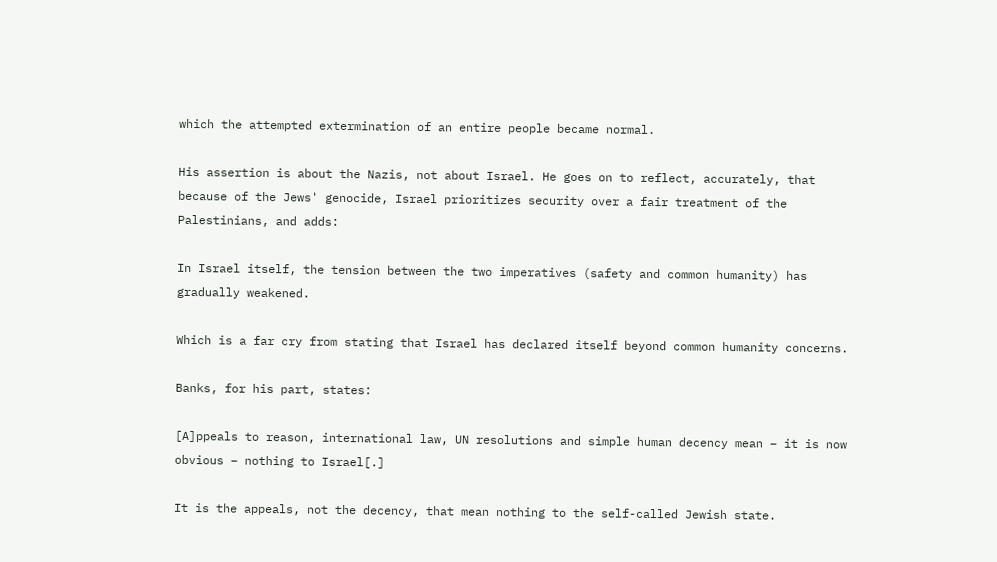which the attempted extermination of an entire people became normal.

His assertion is about the Nazis, not about Israel. He goes on to reflect, accurately, that because of the Jews' genocide, Israel prioritizes security over a fair treatment of the Palestinians, and adds:

In Israel itself, the tension between the two imperatives (safety and common humanity) has gradually weakened.

Which is a far cry from stating that Israel has declared itself beyond common humanity concerns.

Banks, for his part, states:

[A]ppeals to reason, international law, UN resolutions and simple human decency mean – it is now obvious – nothing to Israel[.]

It is the appeals, not the decency, that mean nothing to the self-called Jewish state.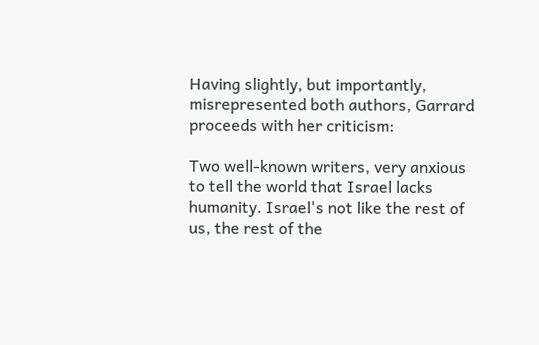Having slightly, but importantly, misrepresented both authors, Garrard proceeds with her criticism:

Two well-known writers, very anxious to tell the world that Israel lacks humanity. Israel's not like the rest of us, the rest of the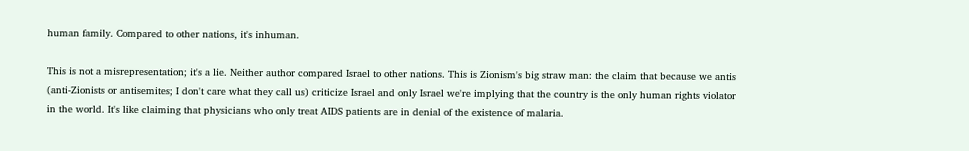human family. Compared to other nations, it's inhuman.

This is not a misrepresentation; it's a lie. Neither author compared Israel to other nations. This is Zionism's big straw man: the claim that because we antis (anti-Zionists or antisemites; I don't care what they call us) criticize Israel and only Israel we're implying that the country is the only human rights violator in the world. It's like claiming that physicians who only treat AIDS patients are in denial of the existence of malaria.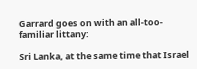Garrard goes on with an all-too-familiar littany:

Sri Lanka, at the same time that Israel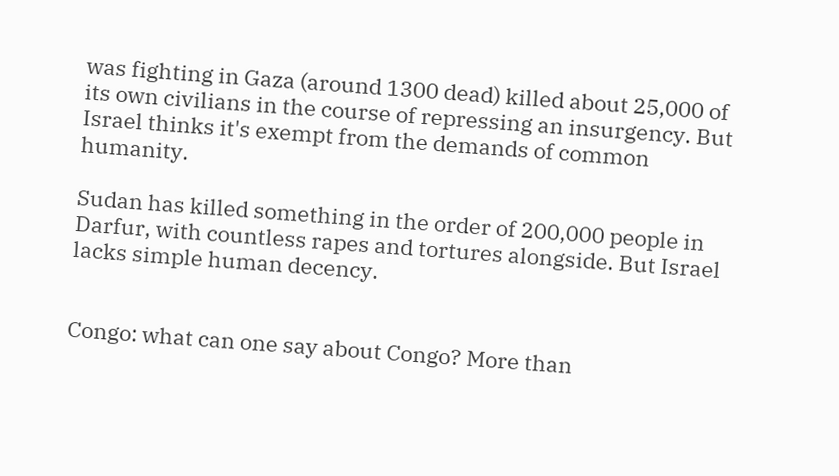was fighting in Gaza (around 1300 dead) killed about 25,000 of its own civilians in the course of repressing an insurgency. But Israel thinks it's exempt from the demands of common humanity.

Sudan has killed something in the order of 200,000 people in Darfur, with countless rapes and tortures alongside. But Israel lacks simple human decency.


Congo: what can one say about Congo? More than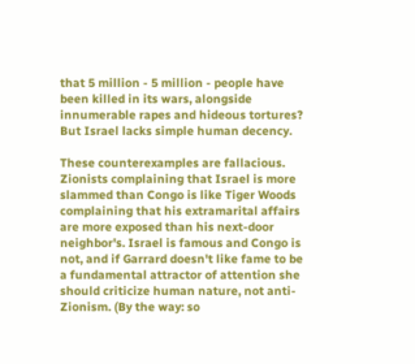that 5 million - 5 million - people have been killed in its wars, alongside innumerable rapes and hideous tortures? But Israel lacks simple human decency.

These counterexamples are fallacious. Zionists complaining that Israel is more slammed than Congo is like Tiger Woods complaining that his extramarital affairs are more exposed than his next-door neighbor's. Israel is famous and Congo is not, and if Garrard doesn't like fame to be a fundamental attractor of attention she should criticize human nature, not anti-Zionism. (By the way: so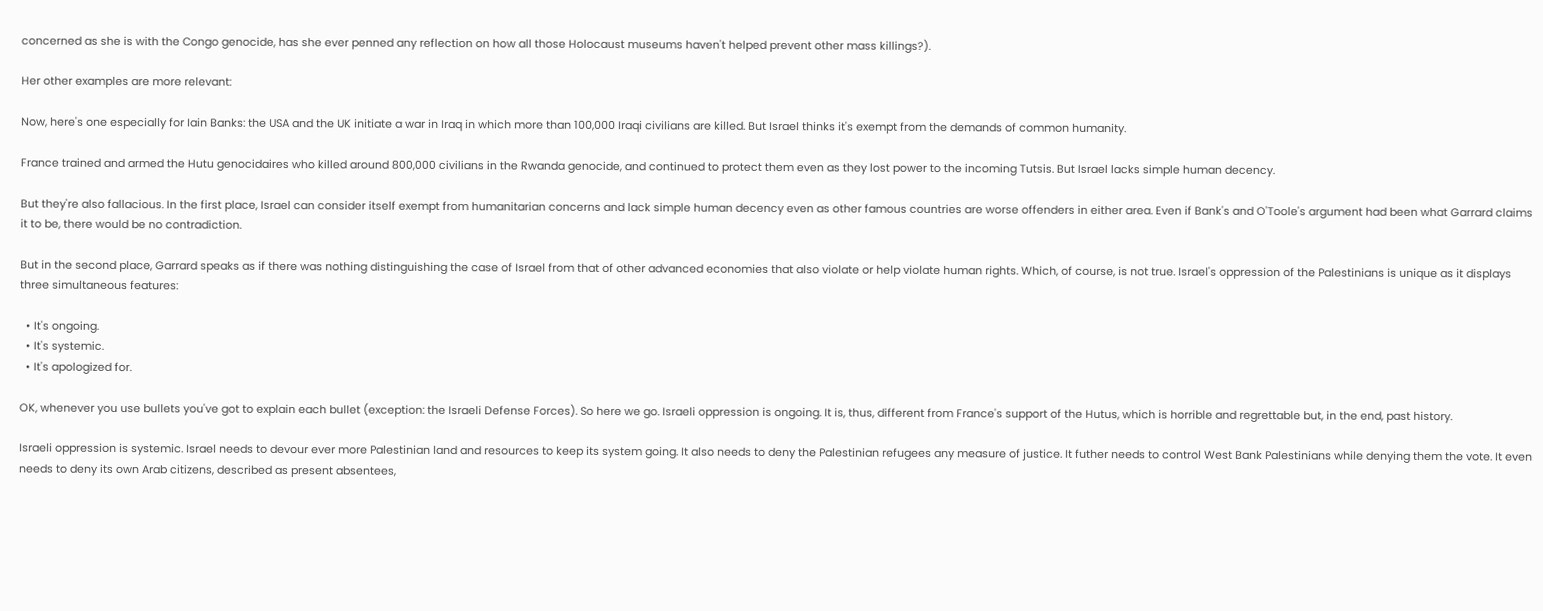concerned as she is with the Congo genocide, has she ever penned any reflection on how all those Holocaust museums haven't helped prevent other mass killings?).

Her other examples are more relevant:

Now, here's one especially for Iain Banks: the USA and the UK initiate a war in Iraq in which more than 100,000 Iraqi civilians are killed. But Israel thinks it's exempt from the demands of common humanity.

France trained and armed the Hutu genocidaires who killed around 800,000 civilians in the Rwanda genocide, and continued to protect them even as they lost power to the incoming Tutsis. But Israel lacks simple human decency.

But they're also fallacious. In the first place, Israel can consider itself exempt from humanitarian concerns and lack simple human decency even as other famous countries are worse offenders in either area. Even if Bank's and O'Toole's argument had been what Garrard claims it to be, there would be no contradiction.

But in the second place, Garrard speaks as if there was nothing distinguishing the case of Israel from that of other advanced economies that also violate or help violate human rights. Which, of course, is not true. Israel's oppression of the Palestinians is unique as it displays three simultaneous features:

  • It's ongoing.
  • It's systemic.
  • It's apologized for.

OK, whenever you use bullets you've got to explain each bullet (exception: the Israeli Defense Forces). So here we go. Israeli oppression is ongoing. It is, thus, different from France's support of the Hutus, which is horrible and regrettable but, in the end, past history.

Israeli oppression is systemic. Israel needs to devour ever more Palestinian land and resources to keep its system going. It also needs to deny the Palestinian refugees any measure of justice. It futher needs to control West Bank Palestinians while denying them the vote. It even needs to deny its own Arab citizens, described as present absentees,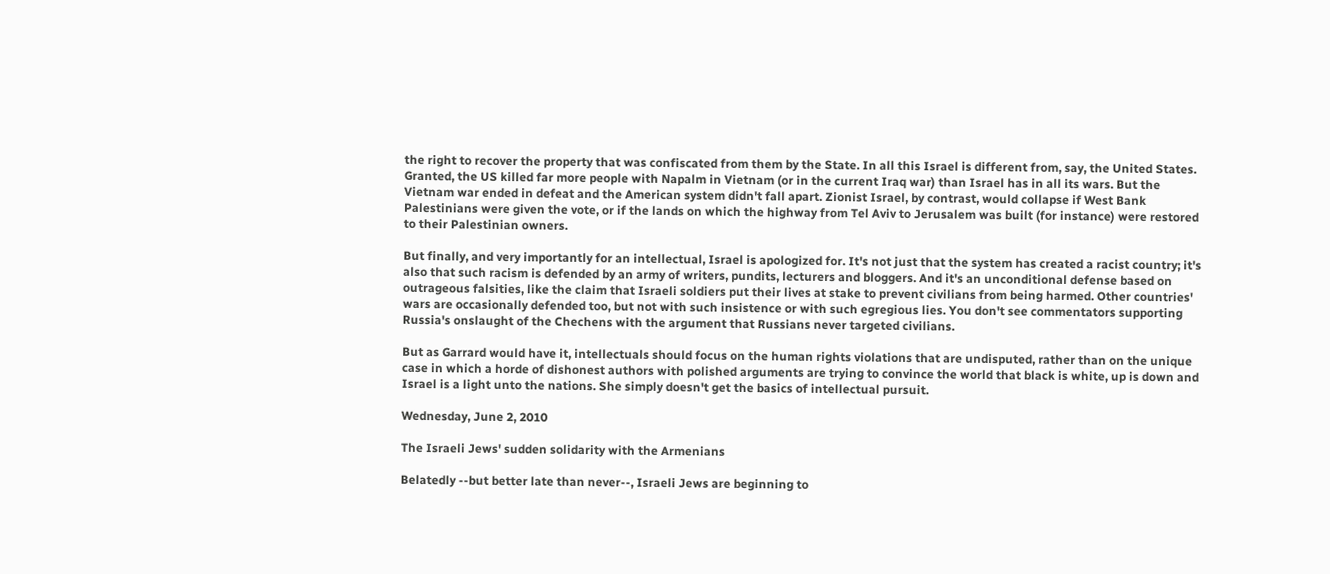the right to recover the property that was confiscated from them by the State. In all this Israel is different from, say, the United States. Granted, the US killed far more people with Napalm in Vietnam (or in the current Iraq war) than Israel has in all its wars. But the Vietnam war ended in defeat and the American system didn't fall apart. Zionist Israel, by contrast, would collapse if West Bank Palestinians were given the vote, or if the lands on which the highway from Tel Aviv to Jerusalem was built (for instance) were restored to their Palestinian owners.

But finally, and very importantly for an intellectual, Israel is apologized for. It's not just that the system has created a racist country; it's also that such racism is defended by an army of writers, pundits, lecturers and bloggers. And it's an unconditional defense based on outrageous falsities, like the claim that Israeli soldiers put their lives at stake to prevent civilians from being harmed. Other countries' wars are occasionally defended too, but not with such insistence or with such egregious lies. You don't see commentators supporting Russia's onslaught of the Chechens with the argument that Russians never targeted civilians.

But as Garrard would have it, intellectuals should focus on the human rights violations that are undisputed, rather than on the unique case in which a horde of dishonest authors with polished arguments are trying to convince the world that black is white, up is down and Israel is a light unto the nations. She simply doesn't get the basics of intellectual pursuit.

Wednesday, June 2, 2010

The Israeli Jews' sudden solidarity with the Armenians

Belatedly --but better late than never--, Israeli Jews are beginning to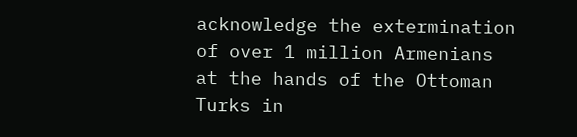acknowledge the extermination of over 1 million Armenians at the hands of the Ottoman Turks in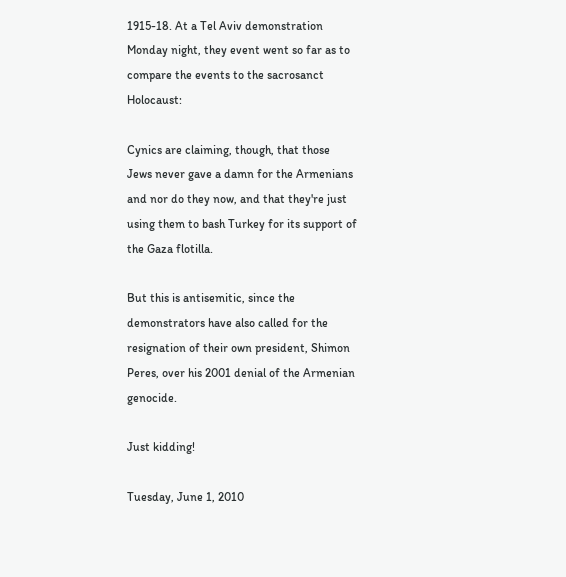1915-18. At a Tel Aviv demonstration Monday night, they event went so far as to compare the events to the sacrosanct Holocaust:

Cynics are claiming, though, that those Jews never gave a damn for the Armenians and nor do they now, and that they're just using them to bash Turkey for its support of the Gaza flotilla.

But this is antisemitic, since the demonstrators have also called for the resignation of their own president, Shimon Peres, over his 2001 denial of the Armenian genocide.

Just kidding!

Tuesday, June 1, 2010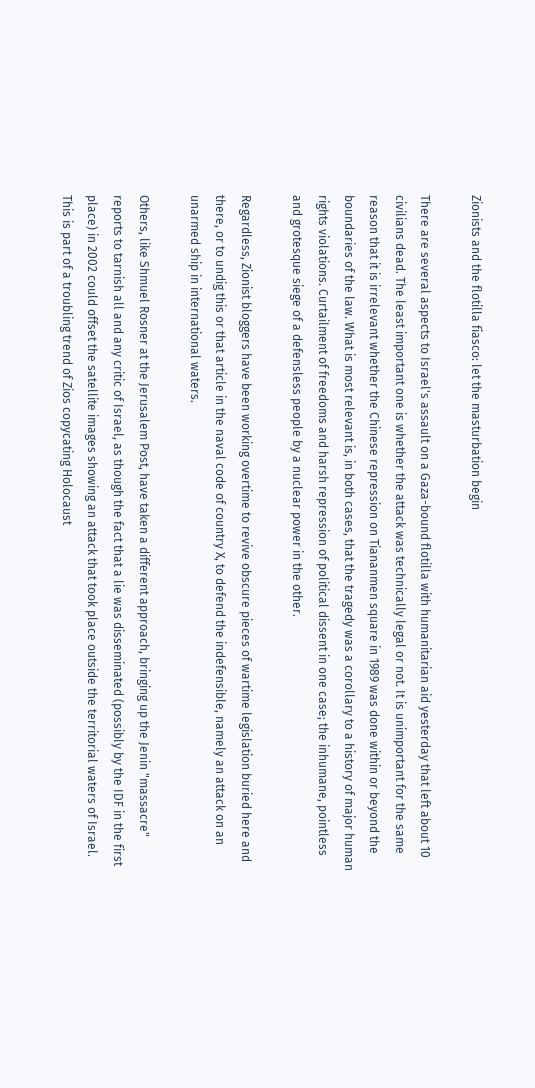Zionists and the flotilla fiasco: let the masturbation begin

There are several aspects to Israel's assault on a Gaza-bound flotilla with humanitarian aid yesterday that left about 10 civilians dead. The least important one is whether the attack was technically legal or not. It is unimportant for the same reason that it is irrelevant whether the Chinese repression on Tiananmen square in 1989 was done within or beyond the boundaries of the law. What is most relevant is, in both cases, that the tragedy was a corollary to a history of major human rights violations. Curtailment of freedoms and harsh repression of political dissent in one case; the inhumane, pointless and grotesque siege of a defensless people by a nuclear power in the other.

Regardless, Zionist bloggers have been working overtime to revive obscure pieces of wartime legislation buried here and there, or to undig this or that article in the naval code of country X, to defend the indefensible, namely an attack on an unarmed ship in international waters.

Others, like Shmuel Rosner at the Jerusalem Post, have taken a different approach, bringing up the Jenin "massacre" reports to tarnish all and any critic of Israel, as though the fact that a lie was disseminated (possibly by the IDF in the first place) in 2002 could offset the satellite images showing an attack that took place outside the territorial waters of Israel. This is part of a troubling trend of Zios copycating Holocaust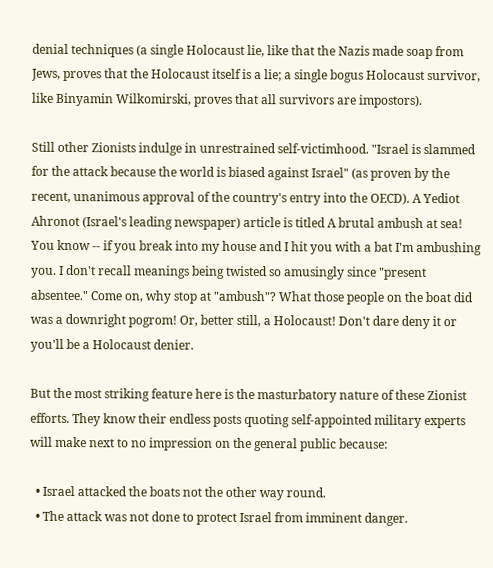denial techniques (a single Holocaust lie, like that the Nazis made soap from Jews, proves that the Holocaust itself is a lie; a single bogus Holocaust survivor, like Binyamin Wilkomirski, proves that all survivors are impostors).

Still other Zionists indulge in unrestrained self-victimhood. "Israel is slammed for the attack because the world is biased against Israel" (as proven by the recent, unanimous approval of the country's entry into the OECD). A Yediot Ahronot (Israel's leading newspaper) article is titled A brutal ambush at sea! You know -- if you break into my house and I hit you with a bat I'm ambushing you. I don't recall meanings being twisted so amusingly since "present absentee." Come on, why stop at "ambush"? What those people on the boat did was a downright pogrom! Or, better still, a Holocaust! Don't dare deny it or you'll be a Holocaust denier.

But the most striking feature here is the masturbatory nature of these Zionist efforts. They know their endless posts quoting self-appointed military experts will make next to no impression on the general public because:

  • Israel attacked the boats not the other way round.
  • The attack was not done to protect Israel from imminent danger.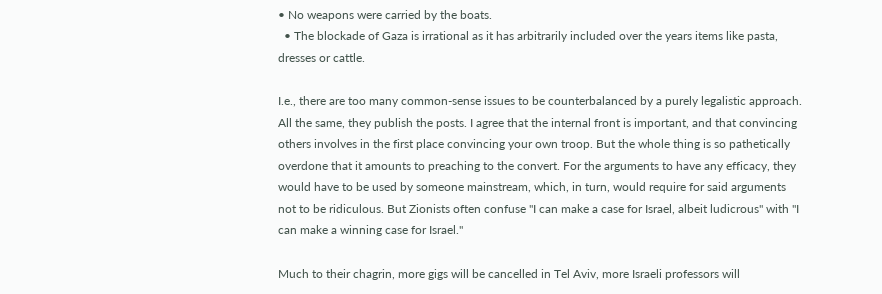• No weapons were carried by the boats.
  • The blockade of Gaza is irrational as it has arbitrarily included over the years items like pasta, dresses or cattle.

I.e., there are too many common-sense issues to be counterbalanced by a purely legalistic approach. All the same, they publish the posts. I agree that the internal front is important, and that convincing others involves in the first place convincing your own troop. But the whole thing is so pathetically overdone that it amounts to preaching to the convert. For the arguments to have any efficacy, they would have to be used by someone mainstream, which, in turn, would require for said arguments not to be ridiculous. But Zionists often confuse "I can make a case for Israel, albeit ludicrous" with "I can make a winning case for Israel."

Much to their chagrin, more gigs will be cancelled in Tel Aviv, more Israeli professors will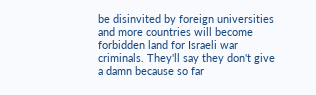be disinvited by foreign universities and more countries will become forbidden land for Israeli war criminals. They'll say they don't give a damn because so far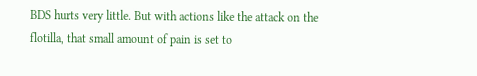BDS hurts very little. But with actions like the attack on the flotilla, that small amount of pain is set to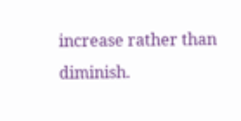increase rather than diminish.